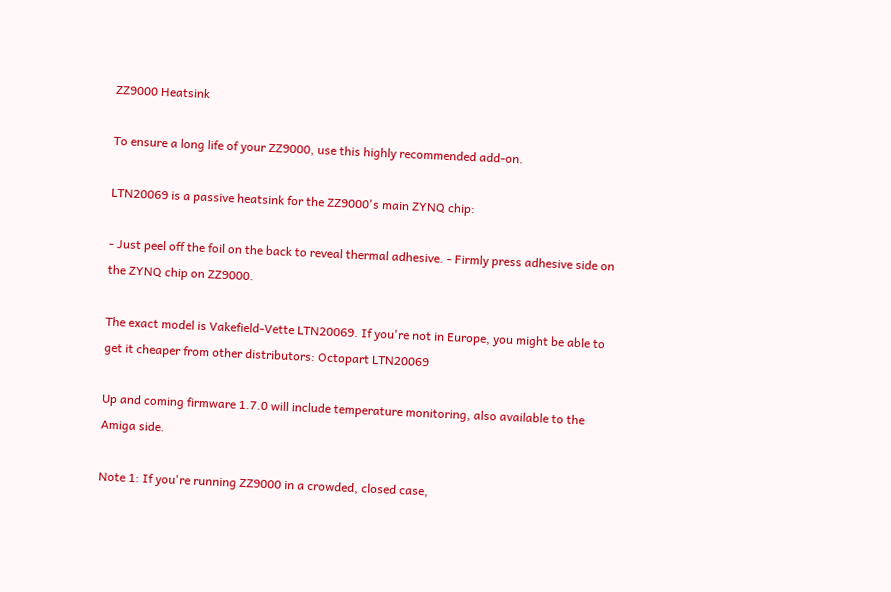ZZ9000 Heatsink

To ensure a long life of your ZZ9000, use this highly recommended add-on.

LTN20069 is a passive heatsink for the ZZ9000's main ZYNQ chip:

- Just peel off the foil on the back to reveal thermal adhesive. - Firmly press adhesive side on the ZYNQ chip on ZZ9000.

The exact model is Vakefield-Vette LTN20069. If you're not in Europe, you might be able to get it cheaper from other distributors: Octopart LTN20069

Up and coming firmware 1.7.0 will include temperature monitoring, also available to the Amiga side.

Note 1: If you're running ZZ9000 in a crowded, closed case,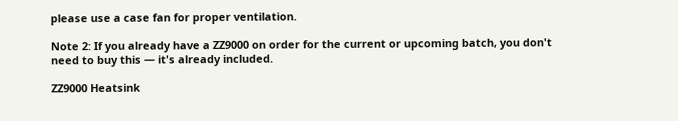please use a case fan for proper ventilation.

Note 2: If you already have a ZZ9000 on order for the current or upcoming batch, you don't need to buy this — it's already included.

ZZ9000 Heatsink